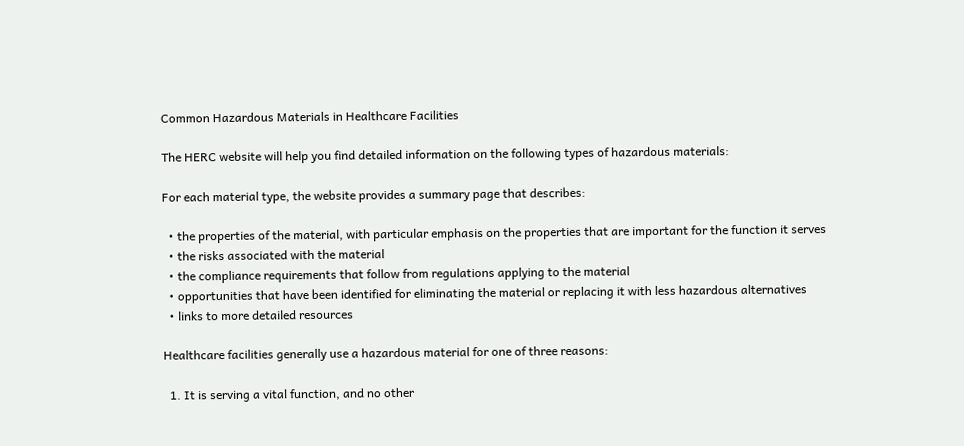Common Hazardous Materials in Healthcare Facilities

The HERC website will help you find detailed information on the following types of hazardous materials:

For each material type, the website provides a summary page that describes:

  • the properties of the material, with particular emphasis on the properties that are important for the function it serves
  • the risks associated with the material
  • the compliance requirements that follow from regulations applying to the material
  • opportunities that have been identified for eliminating the material or replacing it with less hazardous alternatives
  • links to more detailed resources

Healthcare facilities generally use a hazardous material for one of three reasons:

  1. It is serving a vital function, and no other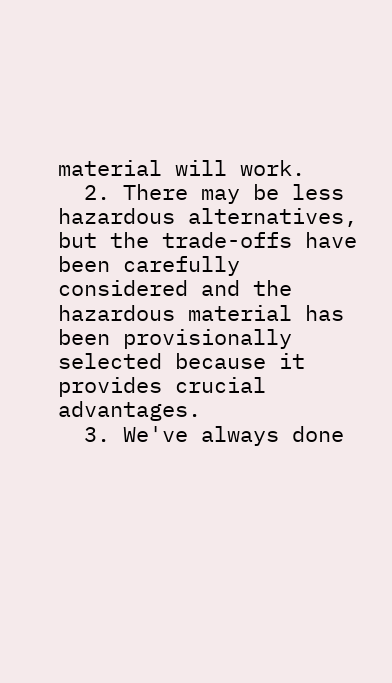material will work.
  2. There may be less hazardous alternatives, but the trade-offs have been carefully considered and the hazardous material has been provisionally selected because it provides crucial advantages.
  3. We've always done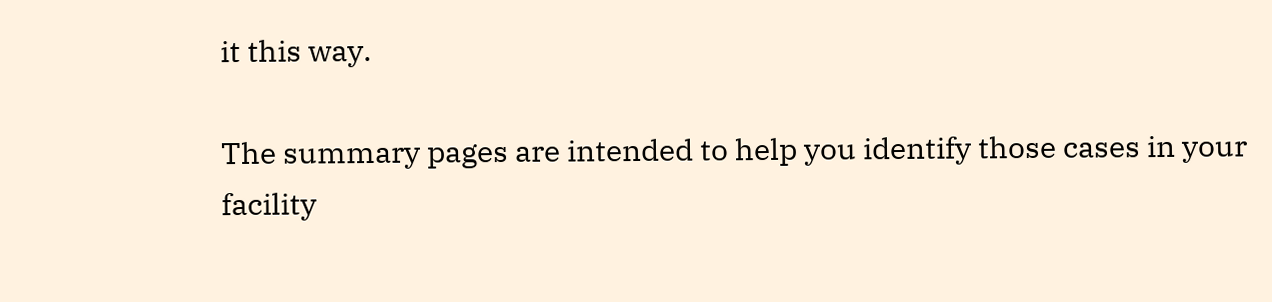it this way.

The summary pages are intended to help you identify those cases in your facility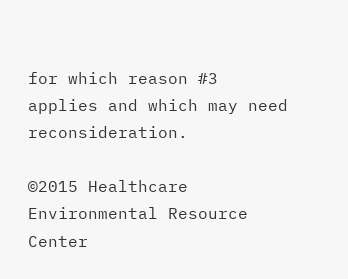for which reason #3 applies and which may need reconsideration.

©2015 Healthcare Environmental Resource Center